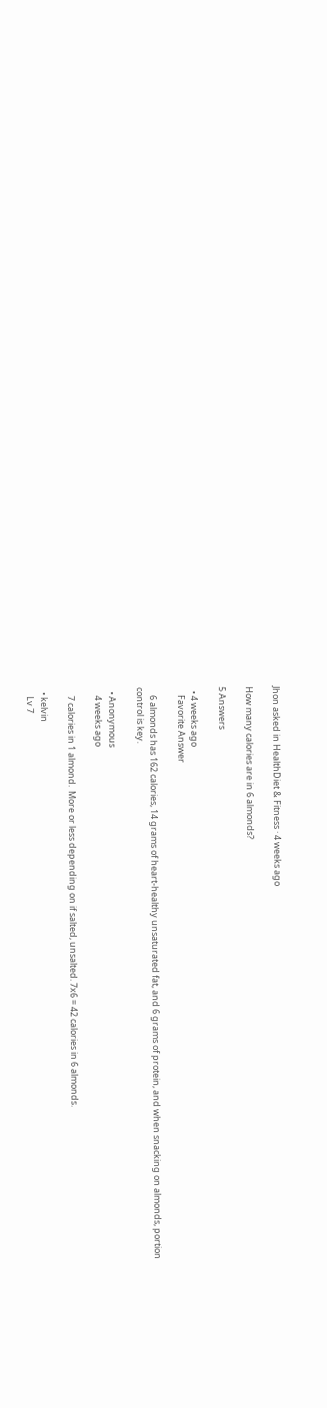Jhon asked in HealthDiet & Fitness · 4 weeks ago

How many calories are in 6 almonds?

5 Answers

  • 4 weeks ago
    Favorite Answer

    6 almonds has 162 calories, 14 grams of heart-healthy unsaturated fat, and 6 grams of protein, and when snacking on almonds, portion control is key.

  • Anonymous
    4 weeks ago

    7 calories in 1 almond.  More or less depending on if salted, unsalted. 7x6 = 42 calories in 6 almonds.

  • kelvin
    Lv 7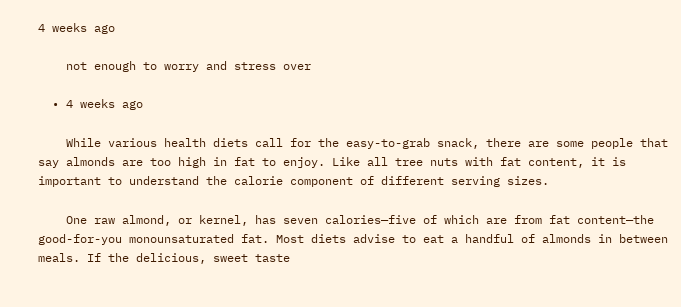4 weeks ago

    not enough to worry and stress over

  • 4 weeks ago

    While various health diets call for the easy-to-grab snack, there are some people that say almonds are too high in fat to enjoy. Like all tree nuts with fat content, it is important to understand the calorie component of different serving sizes.

    One raw almond, or kernel, has seven calories—five of which are from fat content—the good-for-you monounsaturated fat. Most diets advise to eat a handful of almonds in between meals. If the delicious, sweet taste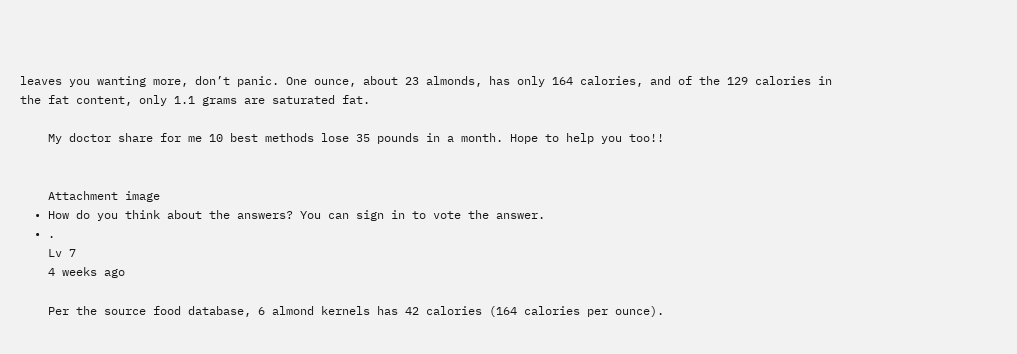leaves you wanting more, don’t panic. One ounce, about 23 almonds, has only 164 calories, and of the 129 calories in the fat content, only 1.1 grams are saturated fat.

    My doctor share for me 10 best methods lose 35 pounds in a month. Hope to help you too!!


    Attachment image
  • How do you think about the answers? You can sign in to vote the answer.
  • .
    Lv 7
    4 weeks ago

    Per the source food database, 6 almond kernels has 42 calories (164 calories per ounce).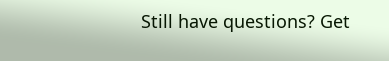Still have questions? Get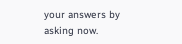your answers by asking now.